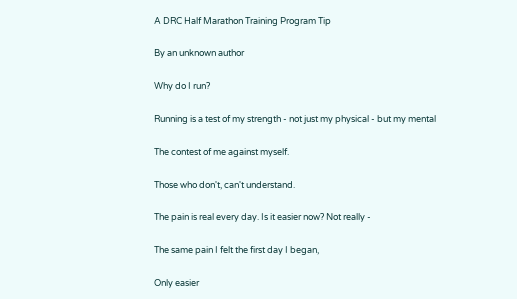A DRC Half Marathon Training Program Tip

By an unknown author

Why do I run?

Running is a test of my strength - not just my physical - but my mental

The contest of me against myself.

Those who don't, can't understand.

The pain is real every day. Is it easier now? Not really -

The same pain I felt the first day I began,

Only easier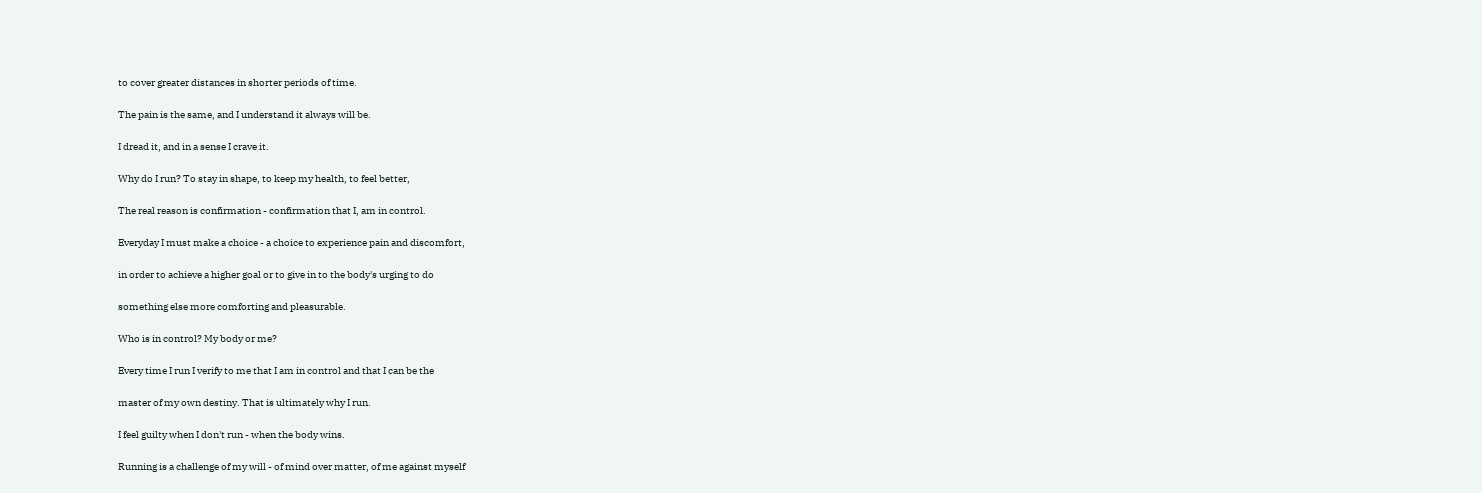to cover greater distances in shorter periods of time.

The pain is the same, and I understand it always will be.

I dread it, and in a sense I crave it.

Why do I run? To stay in shape, to keep my health, to feel better,

The real reason is confirmation - confirmation that I, am in control.

Everyday I must make a choice - a choice to experience pain and discomfort,

in order to achieve a higher goal or to give in to the body's urging to do

something else more comforting and pleasurable.

Who is in control? My body or me?

Every time I run I verify to me that I am in control and that I can be the

master of my own destiny. That is ultimately why I run.

I feel guilty when I don't run - when the body wins.

Running is a challenge of my will - of mind over matter, of me against myself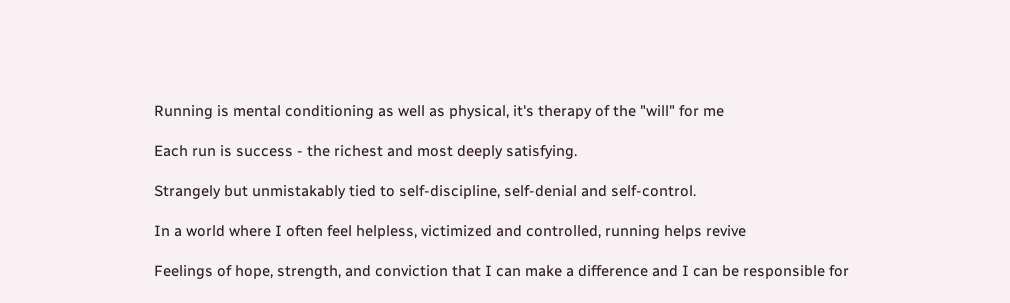Running is mental conditioning as well as physical, it's therapy of the "will" for me

Each run is success - the richest and most deeply satisfying.

Strangely but unmistakably tied to self-discipline, self-denial and self-control.

In a world where I often feel helpless, victimized and controlled, running helps revive

Feelings of hope, strength, and conviction that I can make a difference and I can be responsible for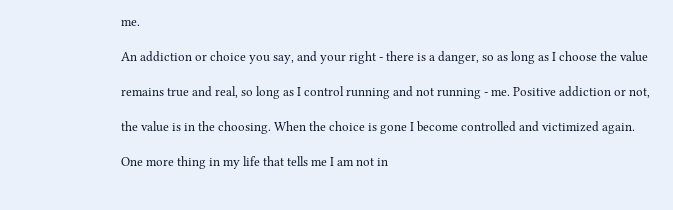me.

An addiction or choice you say, and your right - there is a danger, so as long as I choose the value

remains true and real, so long as I control running and not running - me. Positive addiction or not,

the value is in the choosing. When the choice is gone I become controlled and victimized again.

One more thing in my life that tells me I am not in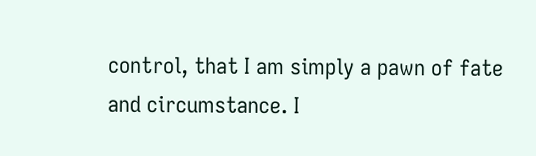control, that I am simply a pawn of fate and circumstance. I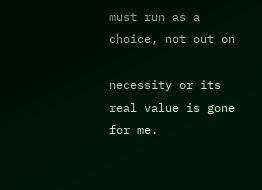must run as a choice, not out on

necessity or its real value is gone for me.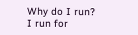Why do I run? I run for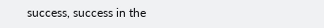success, success in the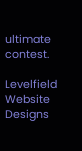ultimate contest.

Levelfield Website Designs